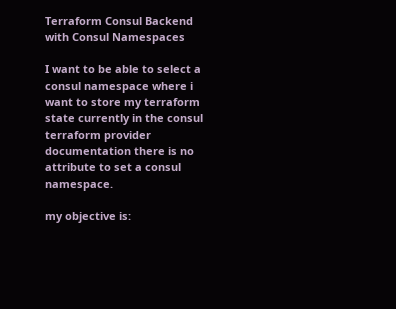Terraform Consul Backend with Consul Namespaces

I want to be able to select a consul namespace where i want to store my terraform state currently in the consul terraform provider documentation there is no attribute to set a consul namespace.

my objective is: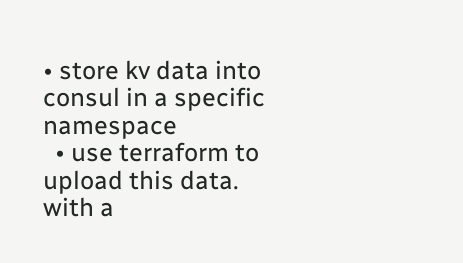• store kv data into consul in a specific namespace
  • use terraform to upload this data. with a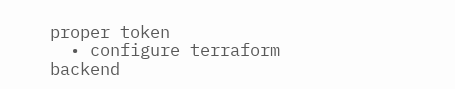proper token
  • configure terraform backend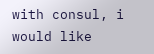with consul, i would like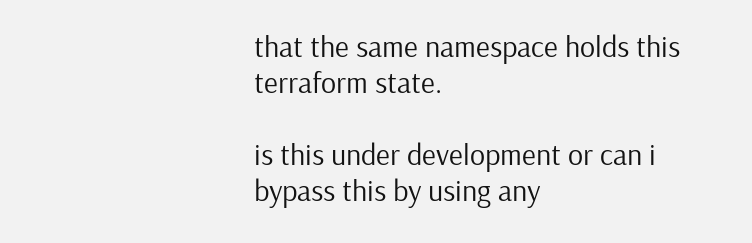that the same namespace holds this terraform state.

is this under development or can i bypass this by using any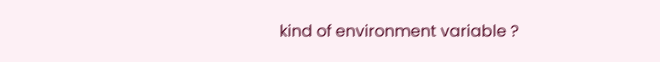kind of environment variable ?